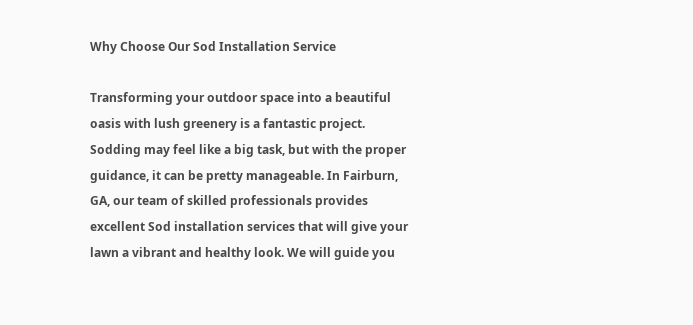Why Choose Our Sod Installation Service

Transforming your outdoor space into a beautiful oasis with lush greenery is a fantastic project. Sodding may feel like a big task, but with the proper guidance, it can be pretty manageable. In Fairburn, GA, our team of skilled professionals provides excellent Sod installation services that will give your lawn a vibrant and healthy look. We will guide you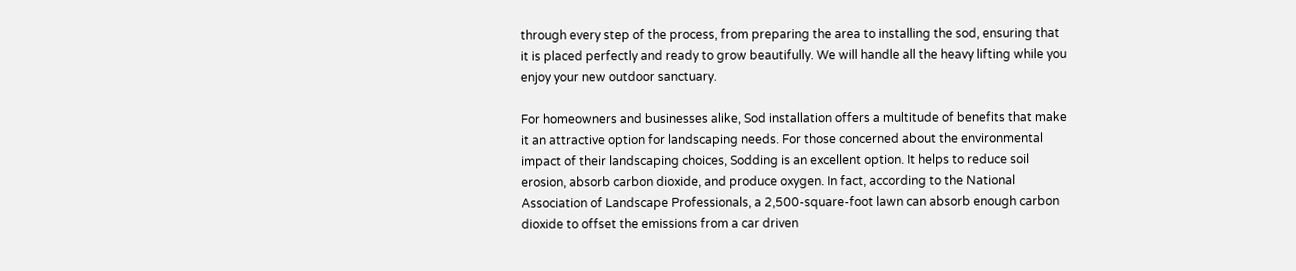through every step of the process, from preparing the area to installing the sod, ensuring that it is placed perfectly and ready to grow beautifully. We will handle all the heavy lifting while you enjoy your new outdoor sanctuary.

For homeowners and businesses alike, Sod installation offers a multitude of benefits that make it an attractive option for landscaping needs. For those concerned about the environmental impact of their landscaping choices, Sodding is an excellent option. It helps to reduce soil erosion, absorb carbon dioxide, and produce oxygen. In fact, according to the National Association of Landscape Professionals, a 2,500-square-foot lawn can absorb enough carbon dioxide to offset the emissions from a car driven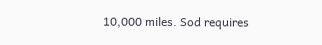10,000 miles. Sod requires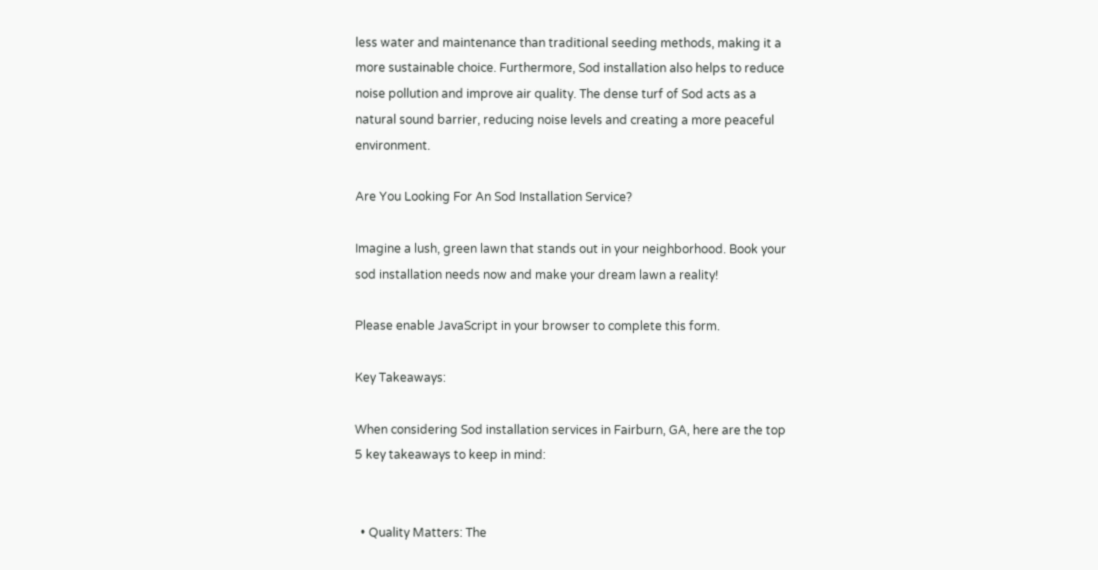less water and maintenance than traditional seeding methods, making it a more sustainable choice. Furthermore, Sod installation also helps to reduce noise pollution and improve air quality. The dense turf of Sod acts as a natural sound barrier, reducing noise levels and creating a more peaceful environment.

Are You Looking For An Sod Installation Service?

Imagine a lush, green lawn that stands out in your neighborhood. Book your sod installation needs now and make your dream lawn a reality!

Please enable JavaScript in your browser to complete this form.

Key Takeaways:

When considering Sod installation services in Fairburn, GA, here are the top 5 key takeaways to keep in mind:


  • Quality Matters: The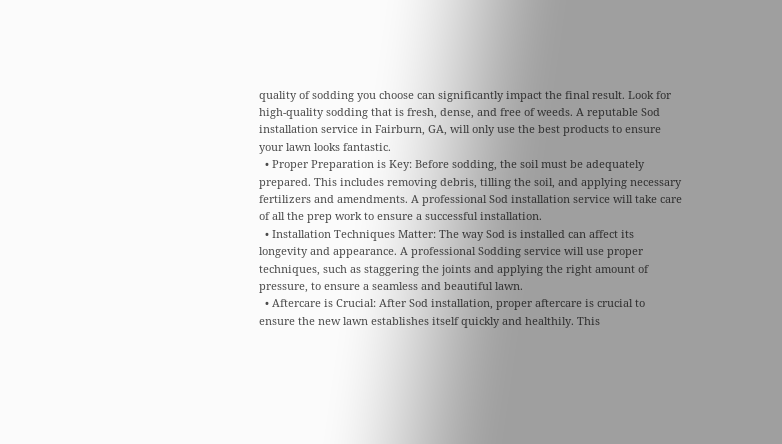quality of sodding you choose can significantly impact the final result. Look for high-quality sodding that is fresh, dense, and free of weeds. A reputable Sod installation service in Fairburn, GA, will only use the best products to ensure your lawn looks fantastic.
  • Proper Preparation is Key: Before sodding, the soil must be adequately prepared. This includes removing debris, tilling the soil, and applying necessary fertilizers and amendments. A professional Sod installation service will take care of all the prep work to ensure a successful installation.
  • Installation Techniques Matter: The way Sod is installed can affect its longevity and appearance. A professional Sodding service will use proper techniques, such as staggering the joints and applying the right amount of pressure, to ensure a seamless and beautiful lawn.
  • Aftercare is Crucial: After Sod installation, proper aftercare is crucial to ensure the new lawn establishes itself quickly and healthily. This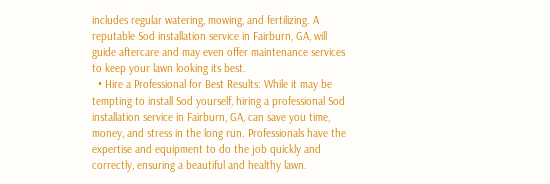includes regular watering, mowing, and fertilizing. A reputable Sod installation service in Fairburn, GA, will guide aftercare and may even offer maintenance services to keep your lawn looking its best.
  • Hire a Professional for Best Results: While it may be tempting to install Sod yourself, hiring a professional Sod installation service in Fairburn, GA, can save you time, money, and stress in the long run. Professionals have the expertise and equipment to do the job quickly and correctly, ensuring a beautiful and healthy lawn.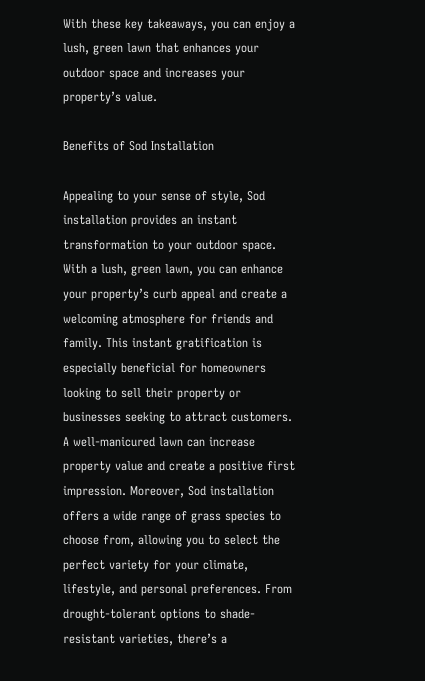With these key takeaways, you can enjoy a lush, green lawn that enhances your outdoor space and increases your property’s value.

Benefits of Sod Installation

Appealing to your sense of style, Sod installation provides an instant transformation to your outdoor space. With a lush, green lawn, you can enhance your property’s curb appeal and create a welcoming atmosphere for friends and family. This instant gratification is especially beneficial for homeowners looking to sell their property or businesses seeking to attract customers. A well-manicured lawn can increase property value and create a positive first impression. Moreover, Sod installation offers a wide range of grass species to choose from, allowing you to select the perfect variety for your climate, lifestyle, and personal preferences. From drought-tolerant options to shade-resistant varieties, there’s a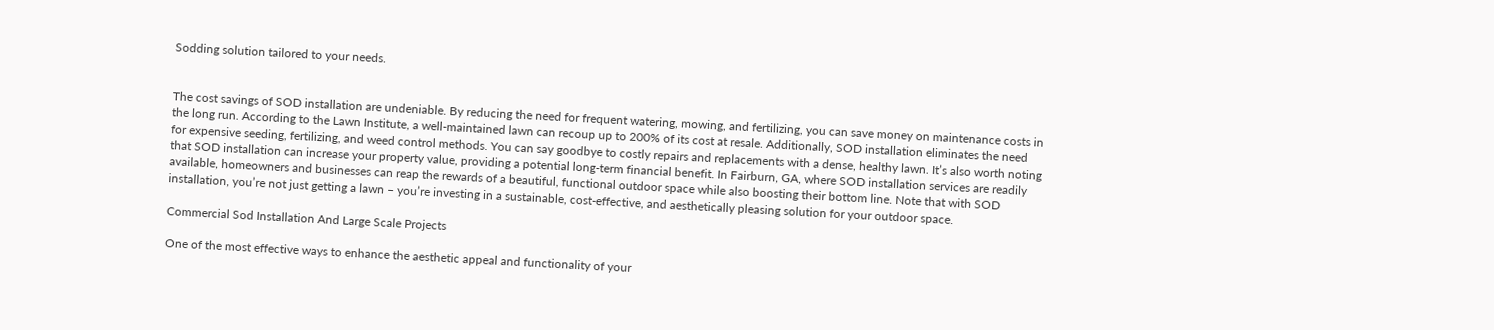Sodding solution tailored to your needs.


The cost savings of SOD installation are undeniable. By reducing the need for frequent watering, mowing, and fertilizing, you can save money on maintenance costs in the long run. According to the Lawn Institute, a well-maintained lawn can recoup up to 200% of its cost at resale. Additionally, SOD installation eliminates the need for expensive seeding, fertilizing, and weed control methods. You can say goodbye to costly repairs and replacements with a dense, healthy lawn. It’s also worth noting that SOD installation can increase your property value, providing a potential long-term financial benefit. In Fairburn, GA, where SOD installation services are readily available, homeowners and businesses can reap the rewards of a beautiful, functional outdoor space while also boosting their bottom line. Note that with SOD installation, you’re not just getting a lawn – you’re investing in a sustainable, cost-effective, and aesthetically pleasing solution for your outdoor space.

Commercial Sod Installation And Large Scale Projects

One of the most effective ways to enhance the aesthetic appeal and functionality of your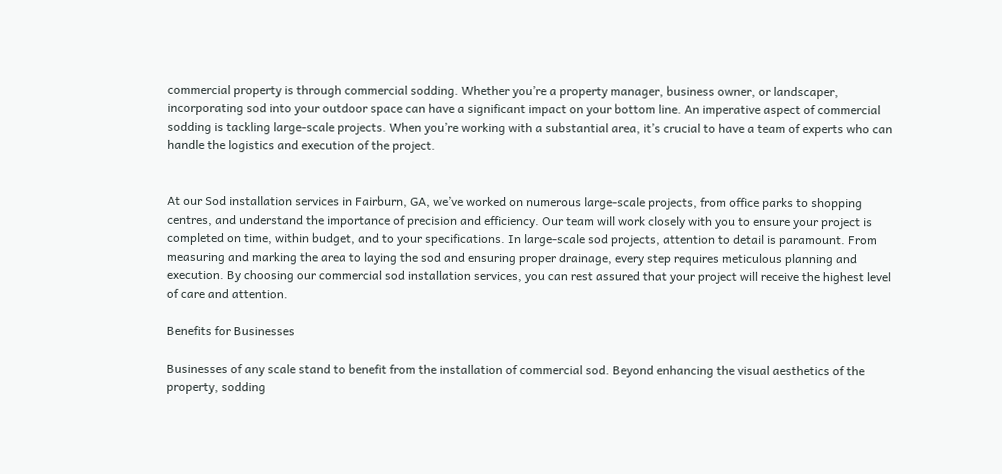commercial property is through commercial sodding. Whether you’re a property manager, business owner, or landscaper, incorporating sod into your outdoor space can have a significant impact on your bottom line. An imperative aspect of commercial sodding is tackling large-scale projects. When you’re working with a substantial area, it’s crucial to have a team of experts who can handle the logistics and execution of the project.


At our Sod installation services in Fairburn, GA, we’ve worked on numerous large-scale projects, from office parks to shopping centres, and understand the importance of precision and efficiency. Our team will work closely with you to ensure your project is completed on time, within budget, and to your specifications. In large-scale sod projects, attention to detail is paramount. From measuring and marking the area to laying the sod and ensuring proper drainage, every step requires meticulous planning and execution. By choosing our commercial sod installation services, you can rest assured that your project will receive the highest level of care and attention.

Benefits for Businesses

Businesses of any scale stand to benefit from the installation of commercial sod. Beyond enhancing the visual aesthetics of the property, sodding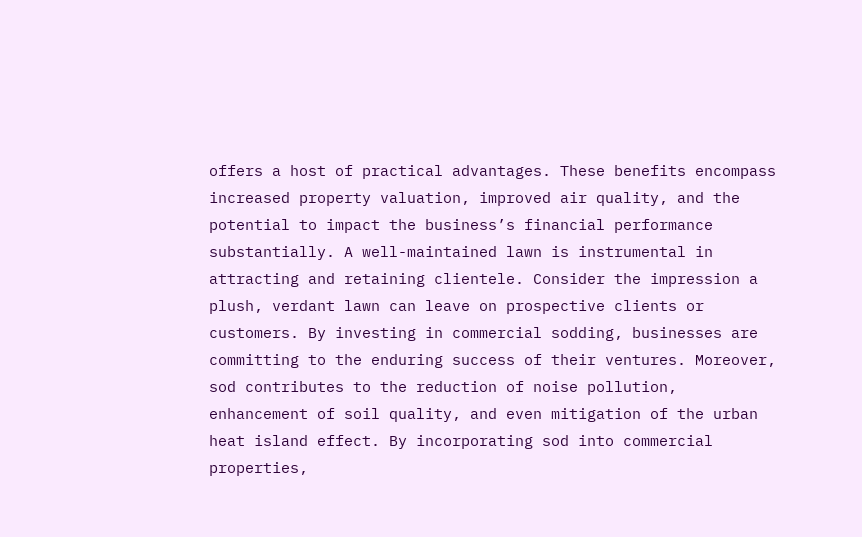offers a host of practical advantages. These benefits encompass increased property valuation, improved air quality, and the potential to impact the business’s financial performance substantially. A well-maintained lawn is instrumental in attracting and retaining clientele. Consider the impression a plush, verdant lawn can leave on prospective clients or customers. By investing in commercial sodding, businesses are committing to the enduring success of their ventures. Moreover, sod contributes to the reduction of noise pollution, enhancement of soil quality, and even mitigation of the urban heat island effect. By incorporating sod into commercial properties,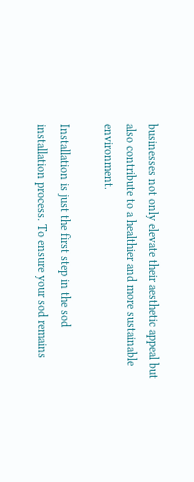businesses not only elevate their aesthetic appeal but also contribute to a healthier and more sustainable environment.

Installation is just the first step in the sod installation process. To ensure your sod remains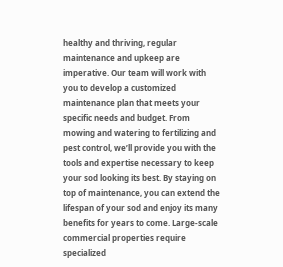healthy and thriving, regular maintenance and upkeep are imperative. Our team will work with you to develop a customized maintenance plan that meets your specific needs and budget. From mowing and watering to fertilizing and pest control, we’ll provide you with the tools and expertise necessary to keep your sod looking its best. By staying on top of maintenance, you can extend the lifespan of your sod and enjoy its many benefits for years to come. Large-scale commercial properties require specialized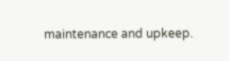maintenance and upkeep.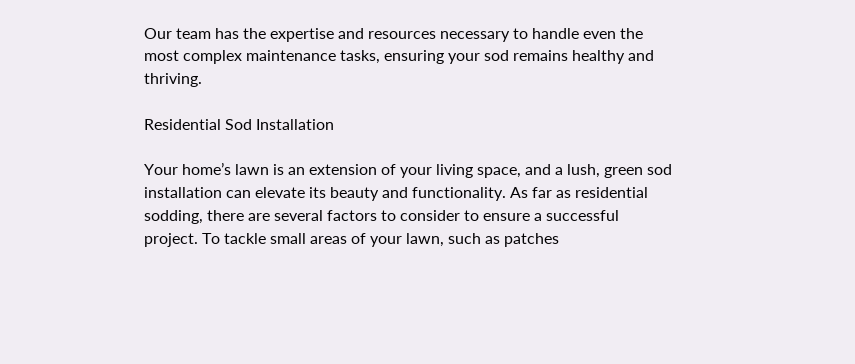Our team has the expertise and resources necessary to handle even the most complex maintenance tasks, ensuring your sod remains healthy and thriving.

Residential Sod Installation

Your home’s lawn is an extension of your living space, and a lush, green sod installation can elevate its beauty and functionality. As far as residential sodding, there are several factors to consider to ensure a successful project. To tackle small areas of your lawn, such as patches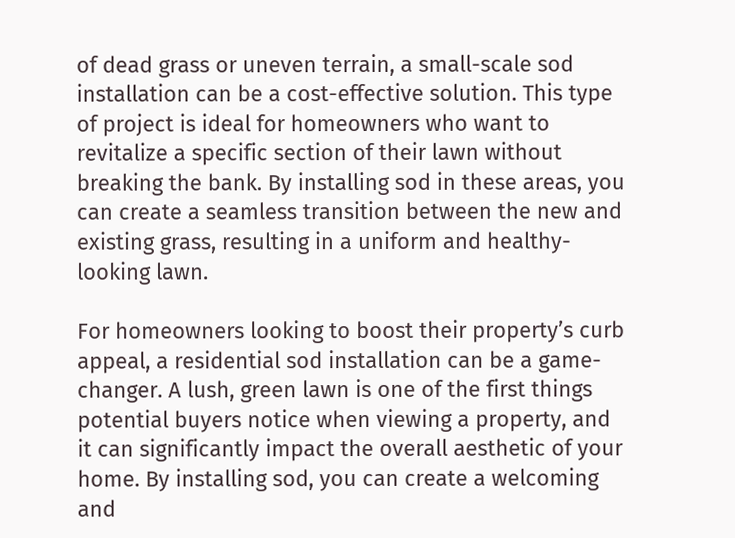of dead grass or uneven terrain, a small-scale sod installation can be a cost-effective solution. This type of project is ideal for homeowners who want to revitalize a specific section of their lawn without breaking the bank. By installing sod in these areas, you can create a seamless transition between the new and existing grass, resulting in a uniform and healthy-looking lawn.

For homeowners looking to boost their property’s curb appeal, a residential sod installation can be a game-changer. A lush, green lawn is one of the first things potential buyers notice when viewing a property, and it can significantly impact the overall aesthetic of your home. By installing sod, you can create a welcoming and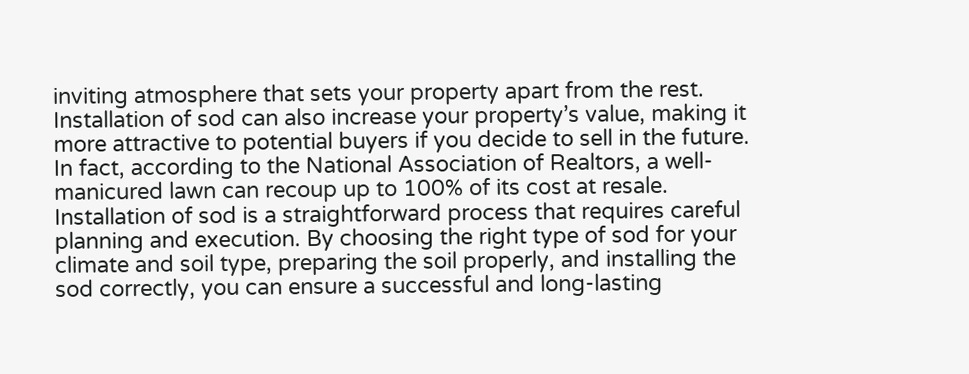inviting atmosphere that sets your property apart from the rest. Installation of sod can also increase your property’s value, making it more attractive to potential buyers if you decide to sell in the future. In fact, according to the National Association of Realtors, a well-manicured lawn can recoup up to 100% of its cost at resale. Installation of sod is a straightforward process that requires careful planning and execution. By choosing the right type of sod for your climate and soil type, preparing the soil properly, and installing the sod correctly, you can ensure a successful and long-lasting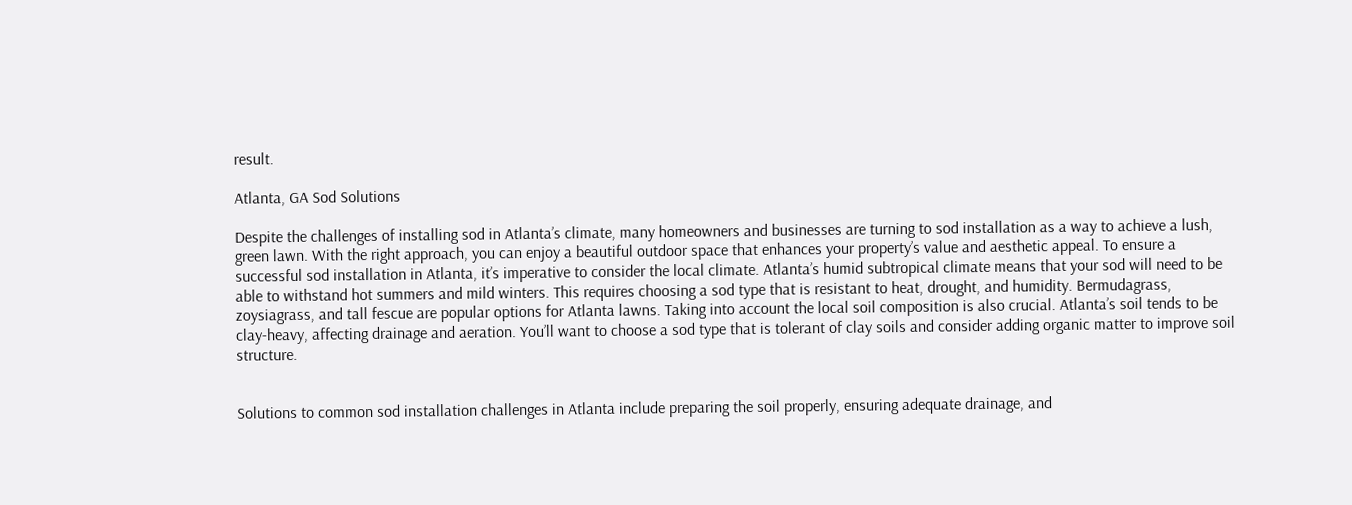result.

Atlanta, GA Sod Solutions

Despite the challenges of installing sod in Atlanta’s climate, many homeowners and businesses are turning to sod installation as a way to achieve a lush, green lawn. With the right approach, you can enjoy a beautiful outdoor space that enhances your property’s value and aesthetic appeal. To ensure a successful sod installation in Atlanta, it’s imperative to consider the local climate. Atlanta’s humid subtropical climate means that your sod will need to be able to withstand hot summers and mild winters. This requires choosing a sod type that is resistant to heat, drought, and humidity. Bermudagrass, zoysiagrass, and tall fescue are popular options for Atlanta lawns. Taking into account the local soil composition is also crucial. Atlanta’s soil tends to be clay-heavy, affecting drainage and aeration. You’ll want to choose a sod type that is tolerant of clay soils and consider adding organic matter to improve soil structure.


Solutions to common sod installation challenges in Atlanta include preparing the soil properly, ensuring adequate drainage, and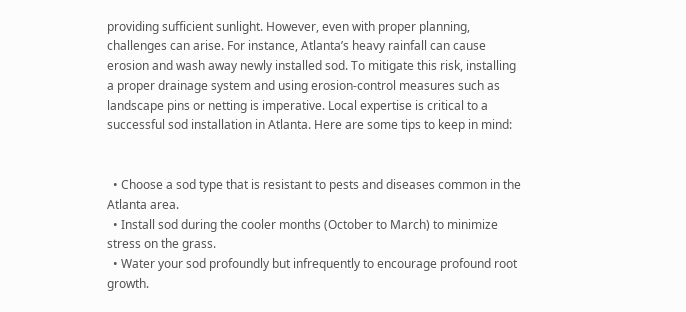providing sufficient sunlight. However, even with proper planning, challenges can arise. For instance, Atlanta’s heavy rainfall can cause erosion and wash away newly installed sod. To mitigate this risk, installing a proper drainage system and using erosion-control measures such as landscape pins or netting is imperative. Local expertise is critical to a successful sod installation in Atlanta. Here are some tips to keep in mind:


  • Choose a sod type that is resistant to pests and diseases common in the Atlanta area.
  • Install sod during the cooler months (October to March) to minimize stress on the grass.
  • Water your sod profoundly but infrequently to encourage profound root growth.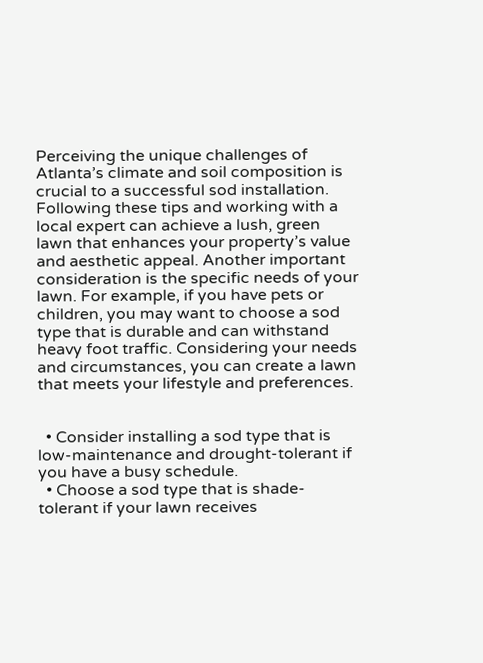Perceiving the unique challenges of Atlanta’s climate and soil composition is crucial to a successful sod installation. Following these tips and working with a local expert can achieve a lush, green lawn that enhances your property’s value and aesthetic appeal. Another important consideration is the specific needs of your lawn. For example, if you have pets or children, you may want to choose a sod type that is durable and can withstand heavy foot traffic. Considering your needs and circumstances, you can create a lawn that meets your lifestyle and preferences.


  • Consider installing a sod type that is low-maintenance and drought-tolerant if you have a busy schedule.
  • Choose a sod type that is shade-tolerant if your lawn receives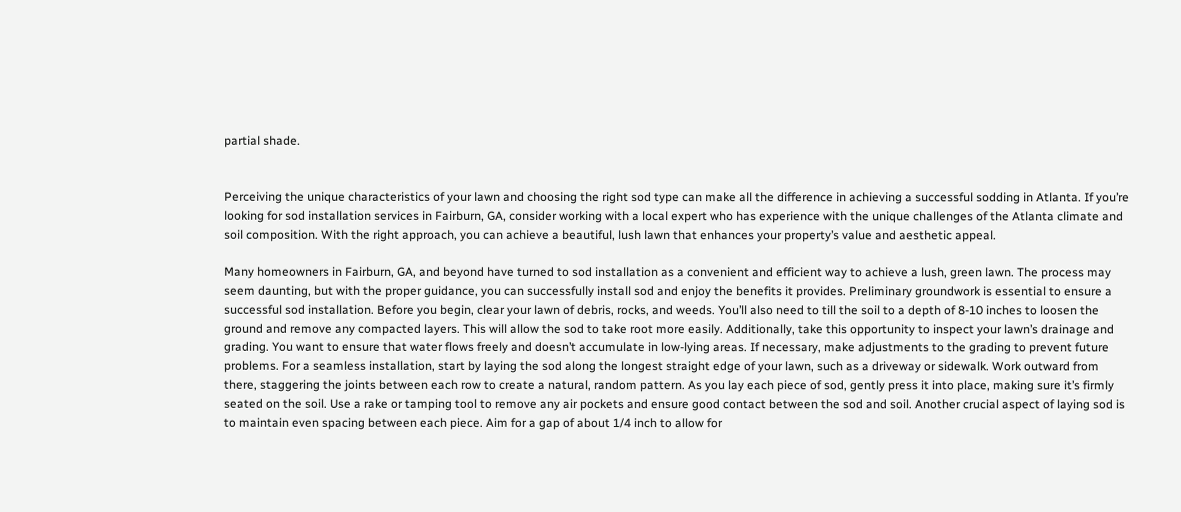partial shade.


Perceiving the unique characteristics of your lawn and choosing the right sod type can make all the difference in achieving a successful sodding in Atlanta. If you’re looking for sod installation services in Fairburn, GA, consider working with a local expert who has experience with the unique challenges of the Atlanta climate and soil composition. With the right approach, you can achieve a beautiful, lush lawn that enhances your property’s value and aesthetic appeal.

Many homeowners in Fairburn, GA, and beyond have turned to sod installation as a convenient and efficient way to achieve a lush, green lawn. The process may seem daunting, but with the proper guidance, you can successfully install sod and enjoy the benefits it provides. Preliminary groundwork is essential to ensure a successful sod installation. Before you begin, clear your lawn of debris, rocks, and weeds. You’ll also need to till the soil to a depth of 8-10 inches to loosen the ground and remove any compacted layers. This will allow the sod to take root more easily. Additionally, take this opportunity to inspect your lawn’s drainage and grading. You want to ensure that water flows freely and doesn’t accumulate in low-lying areas. If necessary, make adjustments to the grading to prevent future problems. For a seamless installation, start by laying the sod along the longest straight edge of your lawn, such as a driveway or sidewalk. Work outward from there, staggering the joints between each row to create a natural, random pattern. As you lay each piece of sod, gently press it into place, making sure it’s firmly seated on the soil. Use a rake or tamping tool to remove any air pockets and ensure good contact between the sod and soil. Another crucial aspect of laying sod is to maintain even spacing between each piece. Aim for a gap of about 1/4 inch to allow for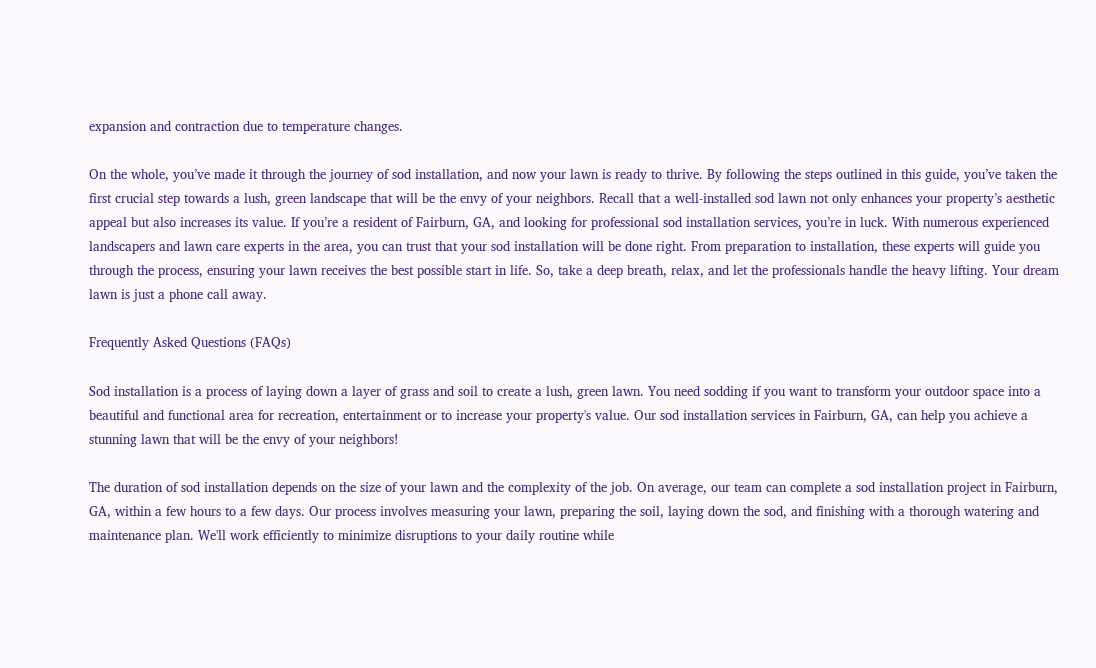expansion and contraction due to temperature changes.

On the whole, you’ve made it through the journey of sod installation, and now your lawn is ready to thrive. By following the steps outlined in this guide, you’ve taken the first crucial step towards a lush, green landscape that will be the envy of your neighbors. Recall that a well-installed sod lawn not only enhances your property’s aesthetic appeal but also increases its value. If you’re a resident of Fairburn, GA, and looking for professional sod installation services, you’re in luck. With numerous experienced landscapers and lawn care experts in the area, you can trust that your sod installation will be done right. From preparation to installation, these experts will guide you through the process, ensuring your lawn receives the best possible start in life. So, take a deep breath, relax, and let the professionals handle the heavy lifting. Your dream lawn is just a phone call away.

Frequently Asked Questions (FAQs)

Sod installation is a process of laying down a layer of grass and soil to create a lush, green lawn. You need sodding if you want to transform your outdoor space into a beautiful and functional area for recreation, entertainment or to increase your property's value. Our sod installation services in Fairburn, GA, can help you achieve a stunning lawn that will be the envy of your neighbors!

The duration of sod installation depends on the size of your lawn and the complexity of the job. On average, our team can complete a sod installation project in Fairburn, GA, within a few hours to a few days. Our process involves measuring your lawn, preparing the soil, laying down the sod, and finishing with a thorough watering and maintenance plan. We'll work efficiently to minimize disruptions to your daily routine while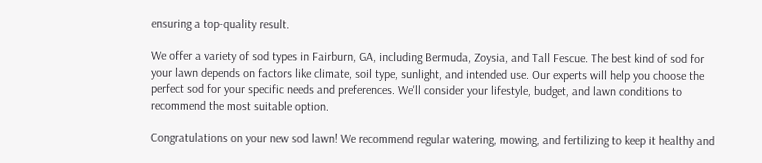ensuring a top-quality result.

We offer a variety of sod types in Fairburn, GA, including Bermuda, Zoysia, and Tall Fescue. The best kind of sod for your lawn depends on factors like climate, soil type, sunlight, and intended use. Our experts will help you choose the perfect sod for your specific needs and preferences. We'll consider your lifestyle, budget, and lawn conditions to recommend the most suitable option.

Congratulations on your new sod lawn! We recommend regular watering, mowing, and fertilizing to keep it healthy and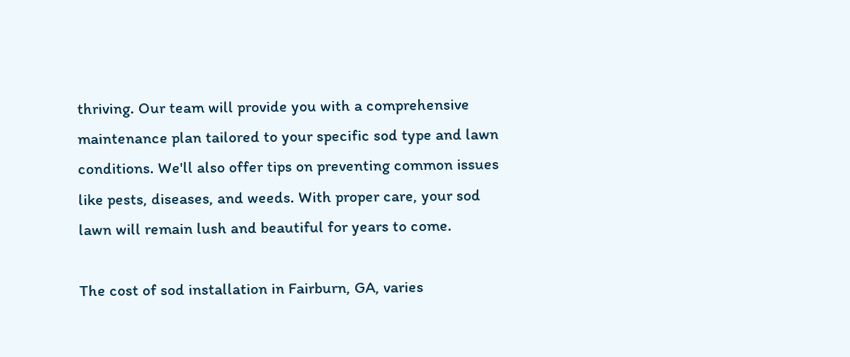thriving. Our team will provide you with a comprehensive maintenance plan tailored to your specific sod type and lawn conditions. We'll also offer tips on preventing common issues like pests, diseases, and weeds. With proper care, your sod lawn will remain lush and beautiful for years to come.

The cost of sod installation in Fairburn, GA, varies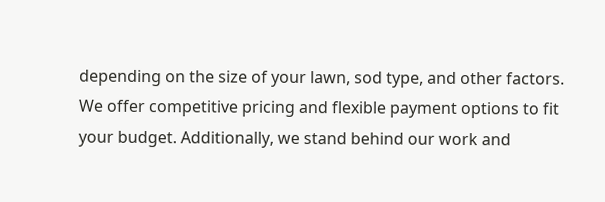depending on the size of your lawn, sod type, and other factors. We offer competitive pricing and flexible payment options to fit your budget. Additionally, we stand behind our work and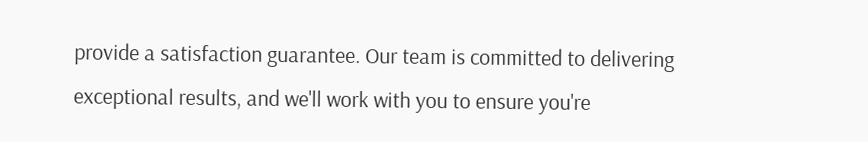provide a satisfaction guarantee. Our team is committed to delivering exceptional results, and we'll work with you to ensure you're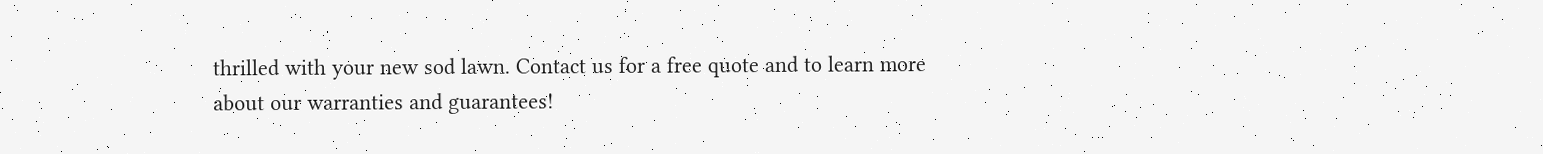thrilled with your new sod lawn. Contact us for a free quote and to learn more about our warranties and guarantees!